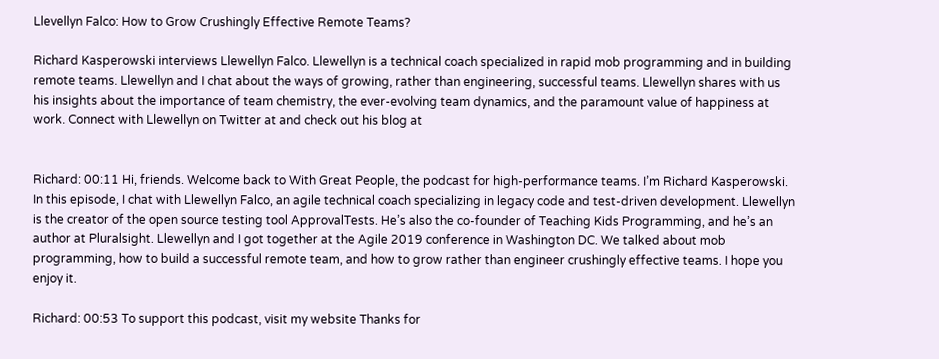Llevellyn Falco: How to Grow Crushingly Effective Remote Teams?

Richard Kasperowski interviews Llewellyn Falco. Llewellyn is a technical coach specialized in rapid mob programming and in building remote teams. Llewellyn and I chat about the ways of growing, rather than engineering, successful teams. Llewellyn shares with us his insights about the importance of team chemistry, the ever-evolving team dynamics, and the paramount value of happiness at work. Connect with Llewellyn on Twitter at and check out his blog at


Richard: 00:11 Hi, friends. Welcome back to With Great People, the podcast for high-performance teams. I’m Richard Kasperowski. In this episode, I chat with Llewellyn Falco, an agile technical coach specializing in legacy code and test-driven development. Llewellyn is the creator of the open source testing tool ApprovalTests. He’s also the co-founder of Teaching Kids Programming, and he’s an author at Pluralsight. Llewellyn and I got together at the Agile 2019 conference in Washington DC. We talked about mob programming, how to build a successful remote team, and how to grow rather than engineer crushingly effective teams. I hope you enjoy it.

Richard: 00:53 To support this podcast, visit my website Thanks for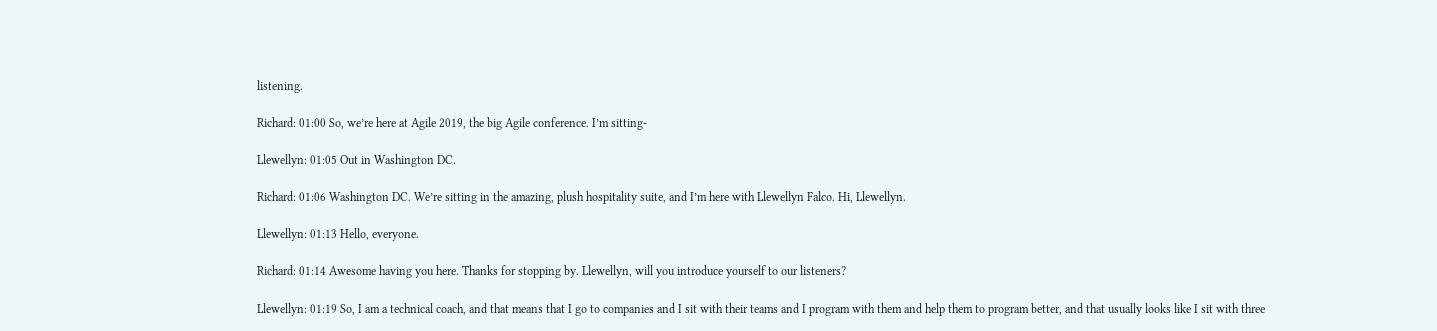listening.

Richard: 01:00 So, we’re here at Agile 2019, the big Agile conference. I’m sitting-

Llewellyn: 01:05 Out in Washington DC.

Richard: 01:06 Washington DC. We’re sitting in the amazing, plush hospitality suite, and I’m here with Llewellyn Falco. Hi, Llewellyn.

Llewellyn: 01:13 Hello, everyone.

Richard: 01:14 Awesome having you here. Thanks for stopping by. Llewellyn, will you introduce yourself to our listeners?

Llewellyn: 01:19 So, I am a technical coach, and that means that I go to companies and I sit with their teams and I program with them and help them to program better, and that usually looks like I sit with three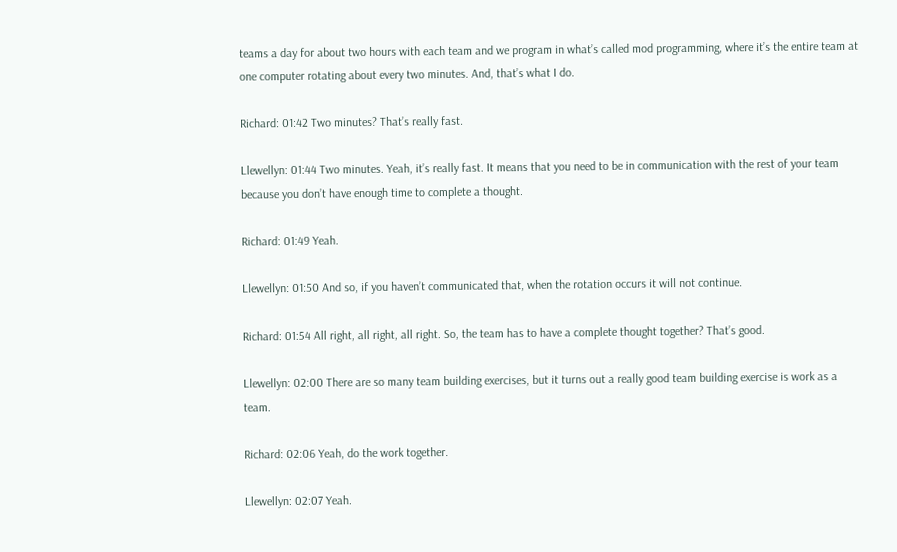teams a day for about two hours with each team and we program in what’s called mod programming, where it’s the entire team at one computer rotating about every two minutes. And, that’s what I do.

Richard: 01:42 Two minutes? That’s really fast.

Llewellyn: 01:44 Two minutes. Yeah, it’s really fast. It means that you need to be in communication with the rest of your team because you don’t have enough time to complete a thought.

Richard: 01:49 Yeah.

Llewellyn: 01:50 And so, if you haven’t communicated that, when the rotation occurs it will not continue.

Richard: 01:54 All right, all right, all right. So, the team has to have a complete thought together? That’s good.

Llewellyn: 02:00 There are so many team building exercises, but it turns out a really good team building exercise is work as a team.

Richard: 02:06 Yeah, do the work together.

Llewellyn: 02:07 Yeah.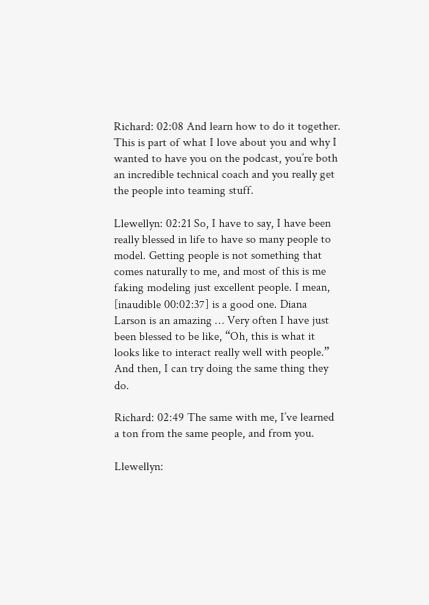Richard: 02:08 And learn how to do it together. This is part of what I love about you and why I wanted to have you on the podcast, you’re both an incredible technical coach and you really get the people into teaming stuff.

Llewellyn: 02:21 So, I have to say, I have been really blessed in life to have so many people to model. Getting people is not something that comes naturally to me, and most of this is me faking modeling just excellent people. I mean, [inaudible 00:02:37] is a good one. Diana Larson is an amazing … Very often I have just been blessed to be like, “Oh, this is what it looks like to interact really well with people.” And then, I can try doing the same thing they do.

Richard: 02:49 The same with me, I’ve learned a ton from the same people, and from you.

Llewellyn: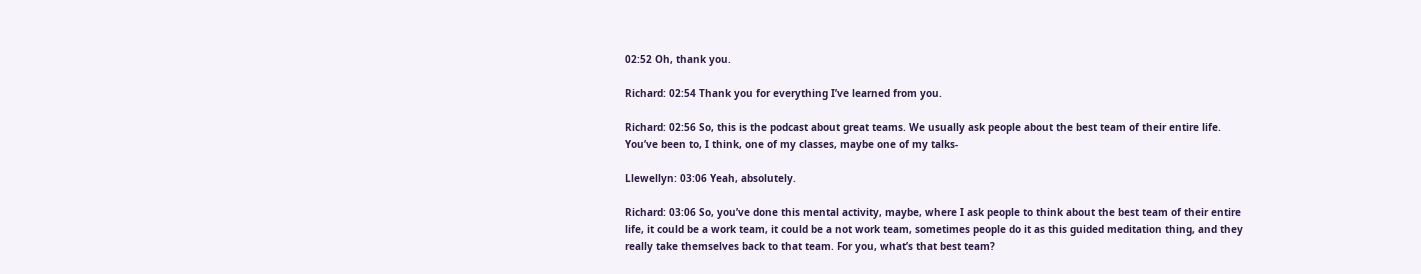02:52 Oh, thank you.

Richard: 02:54 Thank you for everything I’ve learned from you.

Richard: 02:56 So, this is the podcast about great teams. We usually ask people about the best team of their entire life. You’ve been to, I think, one of my classes, maybe one of my talks-

Llewellyn: 03:06 Yeah, absolutely.

Richard: 03:06 So, you’ve done this mental activity, maybe, where I ask people to think about the best team of their entire life, it could be a work team, it could be a not work team, sometimes people do it as this guided meditation thing, and they really take themselves back to that team. For you, what’s that best team?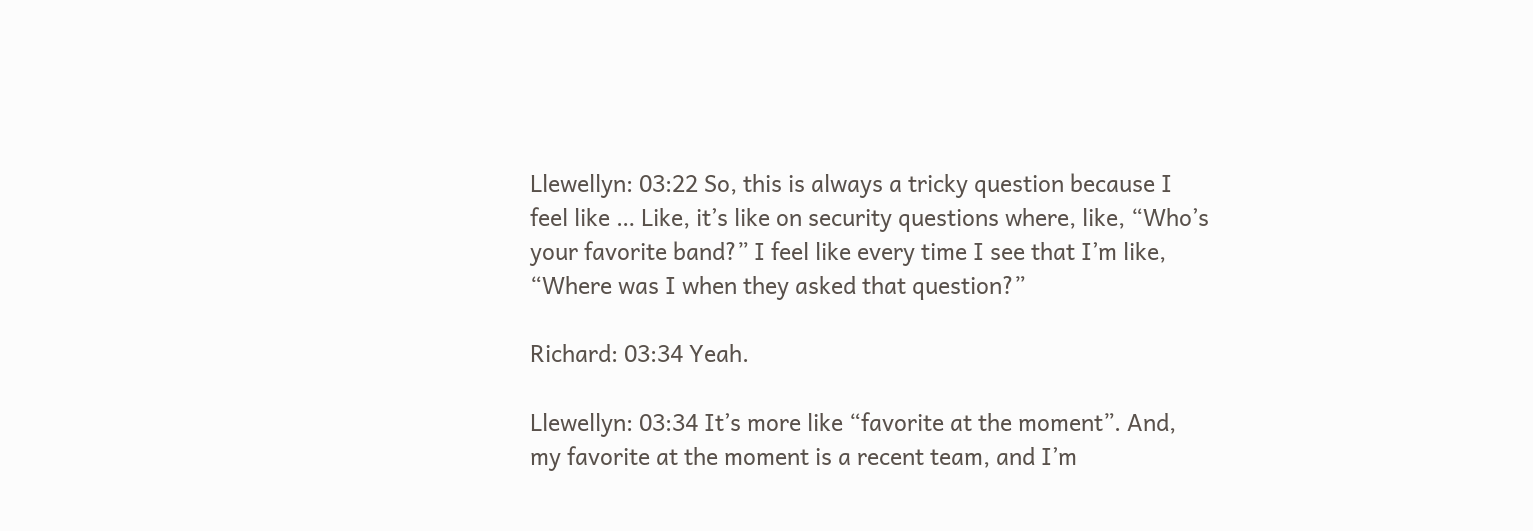Llewellyn: 03:22 So, this is always a tricky question because I feel like … Like, it’s like on security questions where, like, “Who’s your favorite band?” I feel like every time I see that I’m like, “Where was I when they asked that question?”

Richard: 03:34 Yeah.

Llewellyn: 03:34 It’s more like “favorite at the moment”. And, my favorite at the moment is a recent team, and I’m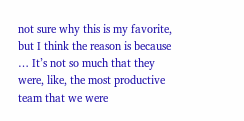not sure why this is my favorite, but I think the reason is because … It’s not so much that they were, like, the most productive team that we were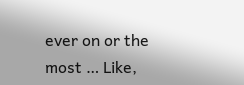ever on or the most … Like,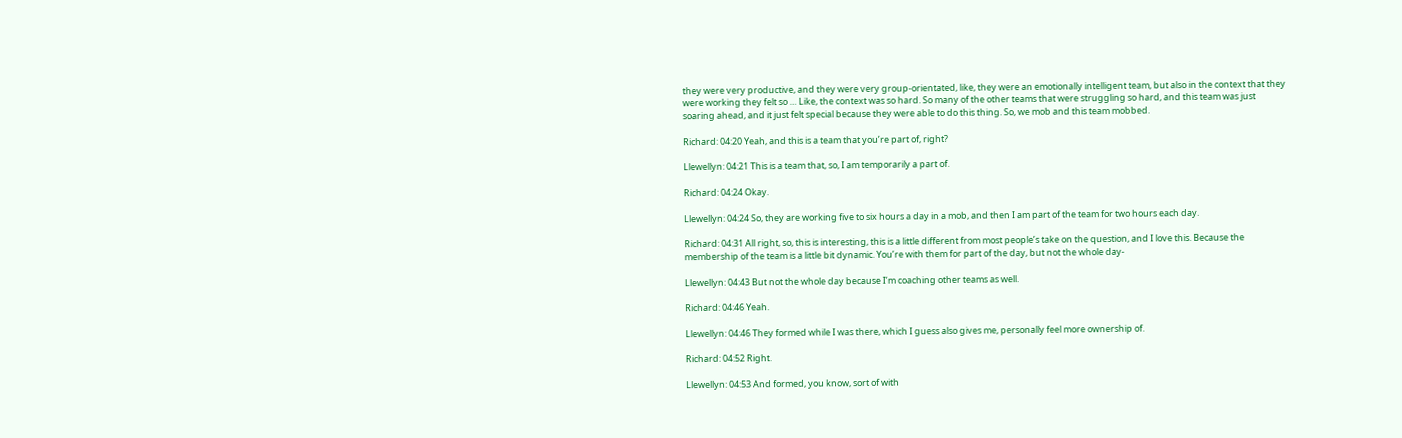they were very productive, and they were very group-orientated, like, they were an emotionally intelligent team, but also in the context that they were working they felt so … Like, the context was so hard. So many of the other teams that were struggling so hard, and this team was just soaring ahead, and it just felt special because they were able to do this thing. So, we mob and this team mobbed.

Richard: 04:20 Yeah, and this is a team that you’re part of, right?

Llewellyn: 04:21 This is a team that, so, I am temporarily a part of.

Richard: 04:24 Okay.

Llewellyn: 04:24 So, they are working five to six hours a day in a mob, and then I am part of the team for two hours each day.

Richard: 04:31 All right, so, this is interesting, this is a little different from most people’s take on the question, and I love this. Because the membership of the team is a little bit dynamic. You’re with them for part of the day, but not the whole day-

Llewellyn: 04:43 But not the whole day because I’m coaching other teams as well.

Richard: 04:46 Yeah.

Llewellyn: 04:46 They formed while I was there, which I guess also gives me, personally feel more ownership of.

Richard: 04:52 Right.

Llewellyn: 04:53 And formed, you know, sort of with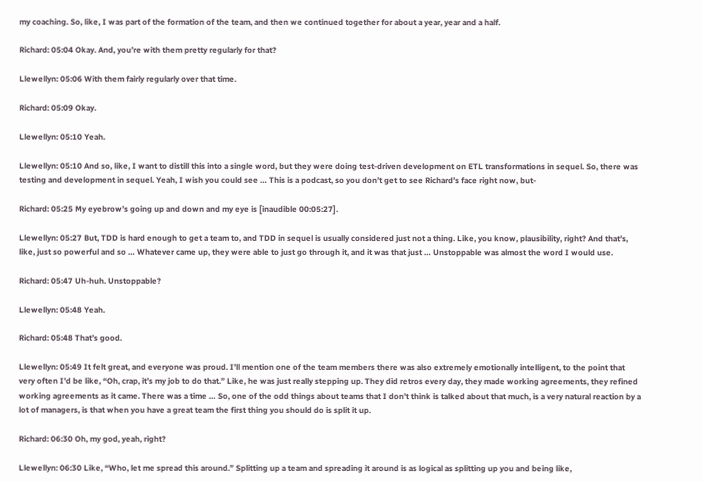my coaching. So, like, I was part of the formation of the team, and then we continued together for about a year, year and a half.

Richard: 05:04 Okay. And, you’re with them pretty regularly for that?

Llewellyn: 05:06 With them fairly regularly over that time.

Richard: 05:09 Okay.

Llewellyn: 05:10 Yeah.

Llewellyn: 05:10 And so, like, I want to distill this into a single word, but they were doing test-driven development on ETL transformations in sequel. So, there was testing and development in sequel. Yeah, I wish you could see … This is a podcast, so you don’t get to see Richard’s face right now, but-

Richard: 05:25 My eyebrow’s going up and down and my eye is [inaudible 00:05:27].

Llewellyn: 05:27 But, TDD is hard enough to get a team to, and TDD in sequel is usually considered just not a thing. Like, you know, plausibility, right? And that’s, like, just so powerful and so … Whatever came up, they were able to just go through it, and it was that just … Unstoppable was almost the word I would use.

Richard: 05:47 Uh-huh. Unstoppable?

Llewellyn: 05:48 Yeah.

Richard: 05:48 That’s good.

Llewellyn: 05:49 It felt great, and everyone was proud. I’ll mention one of the team members there was also extremely emotionally intelligent, to the point that very often I’d be like, “Oh, crap, it’s my job to do that.” Like, he was just really stepping up. They did retros every day, they made working agreements, they refined working agreements as it came. There was a time … So, one of the odd things about teams that I don’t think is talked about that much, is a very natural reaction by a lot of managers, is that when you have a great team the first thing you should do is split it up.

Richard: 06:30 Oh, my god, yeah, right?

Llewellyn: 06:30 Like, “Who, let me spread this around.” Splitting up a team and spreading it around is as logical as splitting up you and being like,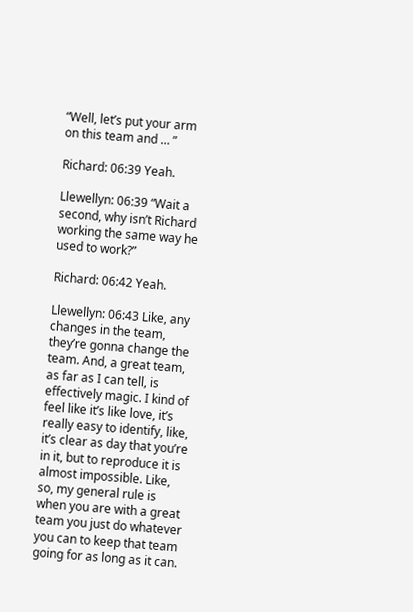“Well, let’s put your arm on this team and … ”

Richard: 06:39 Yeah.

Llewellyn: 06:39 “Wait a second, why isn’t Richard working the same way he used to work?”

Richard: 06:42 Yeah.

Llewellyn: 06:43 Like, any changes in the team, they’re gonna change the team. And, a great team, as far as I can tell, is effectively magic. I kind of feel like it’s like love, it’s really easy to identify, like, it’s clear as day that you’re in it, but to reproduce it is almost impossible. Like, so, my general rule is when you are with a great team you just do whatever you can to keep that team going for as long as it can.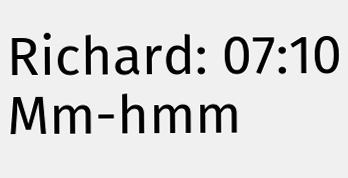Richard: 07:10 Mm-hmm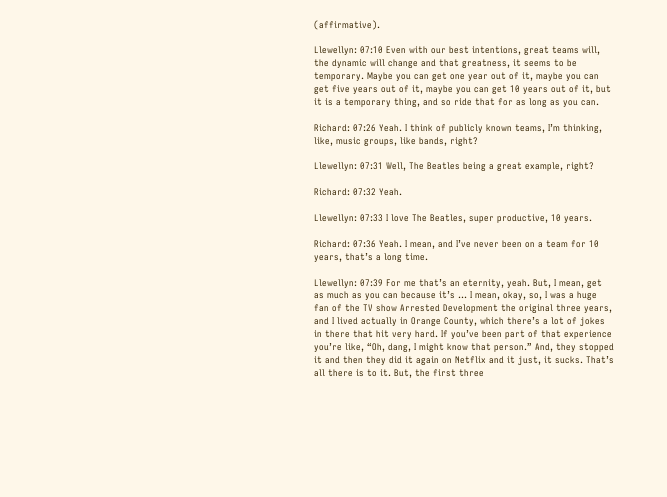(affirmative).

Llewellyn: 07:10 Even with our best intentions, great teams will, the dynamic will change and that greatness, it seems to be temporary. Maybe you can get one year out of it, maybe you can get five years out of it, maybe you can get 10 years out of it, but it is a temporary thing, and so ride that for as long as you can.

Richard: 07:26 Yeah. I think of publicly known teams, I’m thinking, like, music groups, like bands, right?

Llewellyn: 07:31 Well, The Beatles being a great example, right?

Richard: 07:32 Yeah.

Llewellyn: 07:33 I love The Beatles, super productive, 10 years.

Richard: 07:36 Yeah. I mean, and I’ve never been on a team for 10 years, that’s a long time.

Llewellyn: 07:39 For me that’s an eternity, yeah. But, I mean, get as much as you can because it’s … I mean, okay, so, I was a huge fan of the TV show Arrested Development the original three years, and I lived actually in Orange County, which there’s a lot of jokes in there that hit very hard. If you’ve been part of that experience you’re like, “Oh, dang, I might know that person.” And, they stopped it and then they did it again on Netflix and it just, it sucks. That’s all there is to it. But, the first three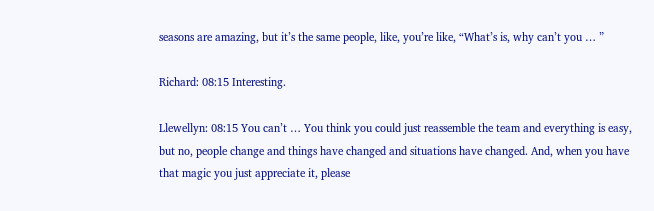seasons are amazing, but it’s the same people, like, you’re like, “What’s is, why can’t you … ”

Richard: 08:15 Interesting.

Llewellyn: 08:15 You can’t … You think you could just reassemble the team and everything is easy, but no, people change and things have changed and situations have changed. And, when you have that magic you just appreciate it, please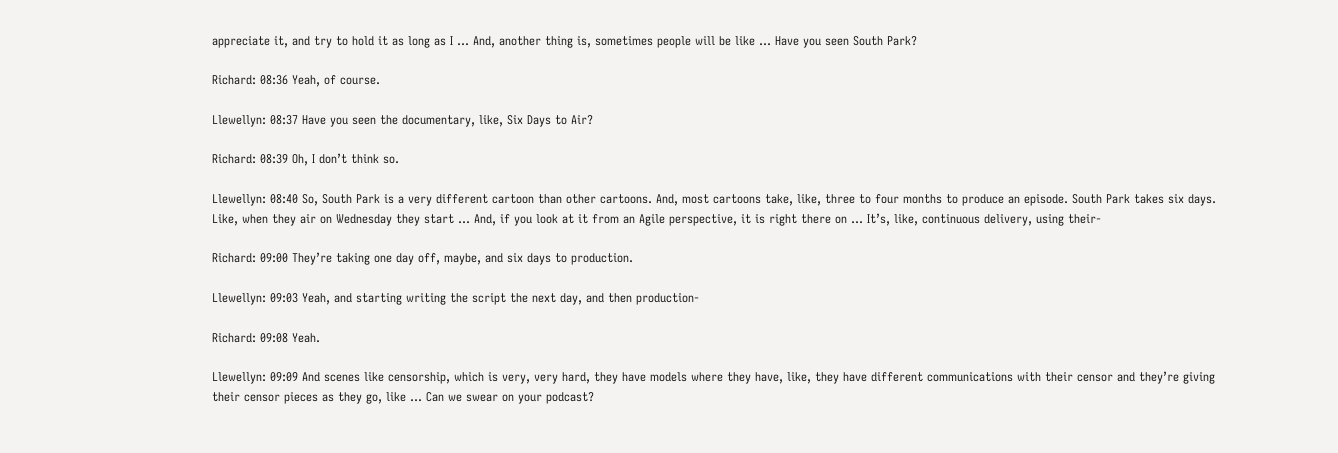appreciate it, and try to hold it as long as I … And, another thing is, sometimes people will be like … Have you seen South Park?

Richard: 08:36 Yeah, of course.

Llewellyn: 08:37 Have you seen the documentary, like, Six Days to Air?

Richard: 08:39 Oh, I don’t think so.

Llewellyn: 08:40 So, South Park is a very different cartoon than other cartoons. And, most cartoons take, like, three to four months to produce an episode. South Park takes six days. Like, when they air on Wednesday they start … And, if you look at it from an Agile perspective, it is right there on … It’s, like, continuous delivery, using their-

Richard: 09:00 They’re taking one day off, maybe, and six days to production.

Llewellyn: 09:03 Yeah, and starting writing the script the next day, and then production-

Richard: 09:08 Yeah.

Llewellyn: 09:09 And scenes like censorship, which is very, very hard, they have models where they have, like, they have different communications with their censor and they’re giving their censor pieces as they go, like … Can we swear on your podcast?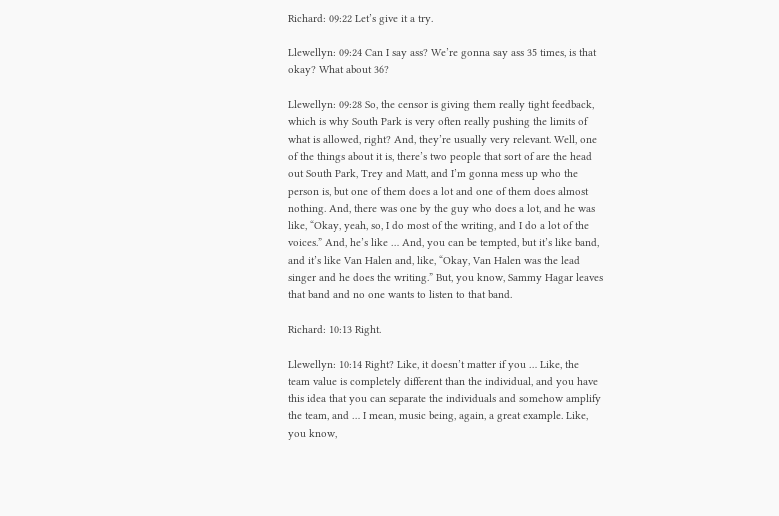Richard: 09:22 Let’s give it a try.

Llewellyn: 09:24 Can I say ass? We’re gonna say ass 35 times, is that okay? What about 36?

Llewellyn: 09:28 So, the censor is giving them really tight feedback, which is why South Park is very often really pushing the limits of what is allowed, right? And, they’re usually very relevant. Well, one of the things about it is, there’s two people that sort of are the head out South Park, Trey and Matt, and I’m gonna mess up who the person is, but one of them does a lot and one of them does almost nothing. And, there was one by the guy who does a lot, and he was like, “Okay, yeah, so, I do most of the writing, and I do a lot of the voices.” And, he’s like … And, you can be tempted, but it’s like band, and it’s like Van Halen and, like, “Okay, Van Halen was the lead singer and he does the writing.” But, you know, Sammy Hagar leaves that band and no one wants to listen to that band.

Richard: 10:13 Right.

Llewellyn: 10:14 Right? Like, it doesn’t matter if you … Like, the team value is completely different than the individual, and you have this idea that you can separate the individuals and somehow amplify the team, and … I mean, music being, again, a great example. Like, you know,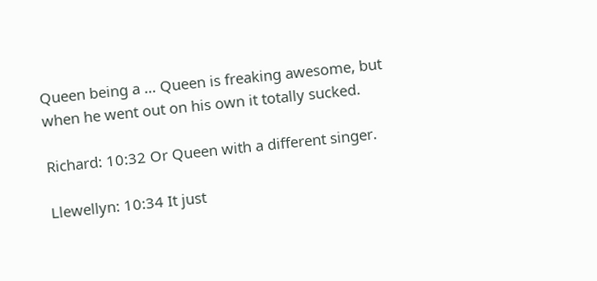Queen being a … Queen is freaking awesome, but when he went out on his own it totally sucked.

Richard: 10:32 Or Queen with a different singer.

Llewellyn: 10:34 It just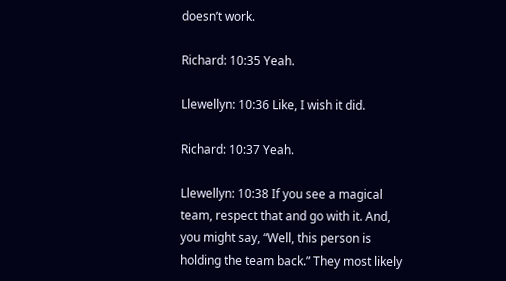doesn’t work.

Richard: 10:35 Yeah.

Llewellyn: 10:36 Like, I wish it did.

Richard: 10:37 Yeah.

Llewellyn: 10:38 If you see a magical team, respect that and go with it. And, you might say, “Well, this person is holding the team back.” They most likely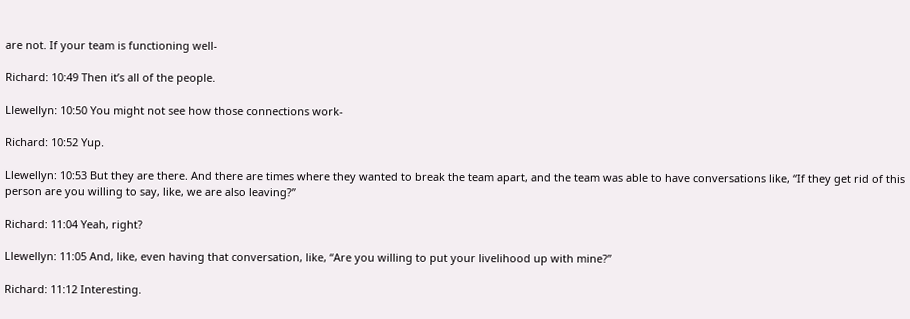are not. If your team is functioning well-

Richard: 10:49 Then it’s all of the people.

Llewellyn: 10:50 You might not see how those connections work-

Richard: 10:52 Yup.

Llewellyn: 10:53 But they are there. And there are times where they wanted to break the team apart, and the team was able to have conversations like, “If they get rid of this person are you willing to say, like, we are also leaving?”

Richard: 11:04 Yeah, right?

Llewellyn: 11:05 And, like, even having that conversation, like, “Are you willing to put your livelihood up with mine?”

Richard: 11:12 Interesting.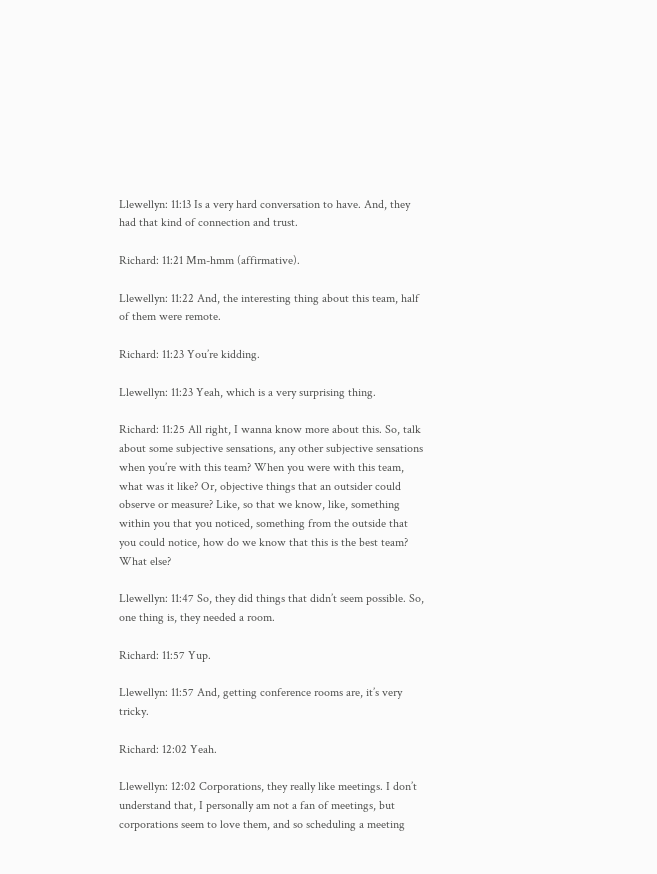Llewellyn: 11:13 Is a very hard conversation to have. And, they had that kind of connection and trust.

Richard: 11:21 Mm-hmm (affirmative).

Llewellyn: 11:22 And, the interesting thing about this team, half of them were remote.

Richard: 11:23 You’re kidding.

Llewellyn: 11:23 Yeah, which is a very surprising thing.

Richard: 11:25 All right, I wanna know more about this. So, talk about some subjective sensations, any other subjective sensations when you’re with this team? When you were with this team, what was it like? Or, objective things that an outsider could observe or measure? Like, so that we know, like, something within you that you noticed, something from the outside that you could notice, how do we know that this is the best team? What else?

Llewellyn: 11:47 So, they did things that didn’t seem possible. So, one thing is, they needed a room.

Richard: 11:57 Yup.

Llewellyn: 11:57 And, getting conference rooms are, it’s very tricky.

Richard: 12:02 Yeah.

Llewellyn: 12:02 Corporations, they really like meetings. I don’t understand that, I personally am not a fan of meetings, but corporations seem to love them, and so scheduling a meeting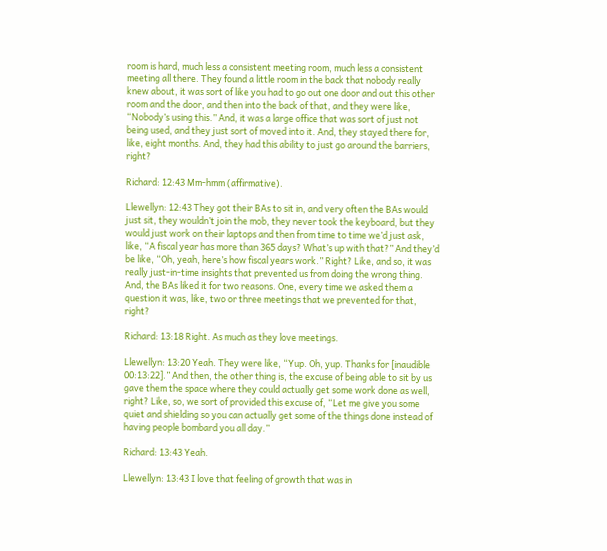room is hard, much less a consistent meeting room, much less a consistent meeting all there. They found a little room in the back that nobody really knew about, it was sort of like you had to go out one door and out this other room and the door, and then into the back of that, and they were like, “Nobody’s using this.” And, it was a large office that was sort of just not being used, and they just sort of moved into it. And, they stayed there for, like, eight months. And, they had this ability to just go around the barriers, right?

Richard: 12:43 Mm-hmm (affirmative).

Llewellyn: 12:43 They got their BAs to sit in, and very often the BAs would just sit, they wouldn’t join the mob, they never took the keyboard, but they would just work on their laptops and then from time to time we’d just ask, like, “A fiscal year has more than 365 days? What’s up with that?” And they’d be like, “Oh, yeah, here’s how fiscal years work.” Right? Like, and so, it was really just-in-time insights that prevented us from doing the wrong thing. And, the BAs liked it for two reasons. One, every time we asked them a question it was, like, two or three meetings that we prevented for that, right?

Richard: 13:18 Right. As much as they love meetings.

Llewellyn: 13:20 Yeah. They were like, “Yup. Oh, yup. Thanks for [inaudible 00:13:22].” And then, the other thing is, the excuse of being able to sit by us gave them the space where they could actually get some work done as well, right? Like, so, we sort of provided this excuse of, “Let me give you some quiet and shielding so you can actually get some of the things done instead of having people bombard you all day.”

Richard: 13:43 Yeah.

Llewellyn: 13:43 I love that feeling of growth that was in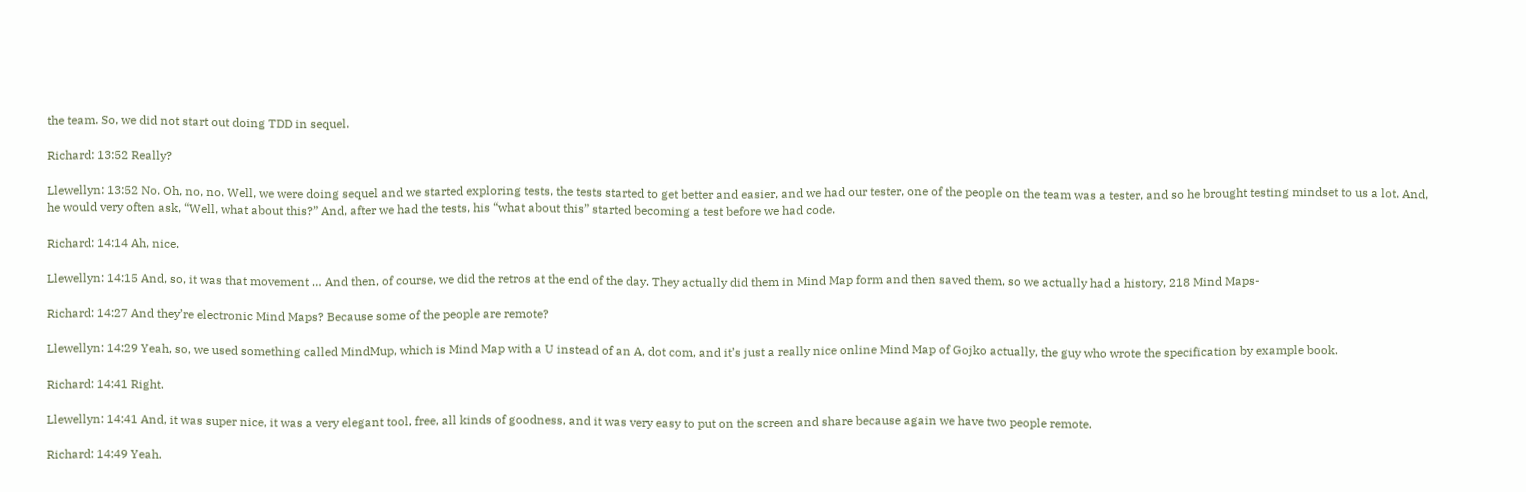the team. So, we did not start out doing TDD in sequel.

Richard: 13:52 Really?

Llewellyn: 13:52 No. Oh, no, no. Well, we were doing sequel and we started exploring tests, the tests started to get better and easier, and we had our tester, one of the people on the team was a tester, and so he brought testing mindset to us a lot. And, he would very often ask, “Well, what about this?” And, after we had the tests, his “what about this” started becoming a test before we had code.

Richard: 14:14 Ah, nice.

Llewellyn: 14:15 And, so, it was that movement … And then, of course, we did the retros at the end of the day. They actually did them in Mind Map form and then saved them, so we actually had a history, 218 Mind Maps-

Richard: 14:27 And they’re electronic Mind Maps? Because some of the people are remote?

Llewellyn: 14:29 Yeah, so, we used something called MindMup, which is Mind Map with a U instead of an A, dot com, and it’s just a really nice online Mind Map of Gojko actually, the guy who wrote the specification by example book.

Richard: 14:41 Right.

Llewellyn: 14:41 And, it was super nice, it was a very elegant tool, free, all kinds of goodness, and it was very easy to put on the screen and share because again we have two people remote.

Richard: 14:49 Yeah.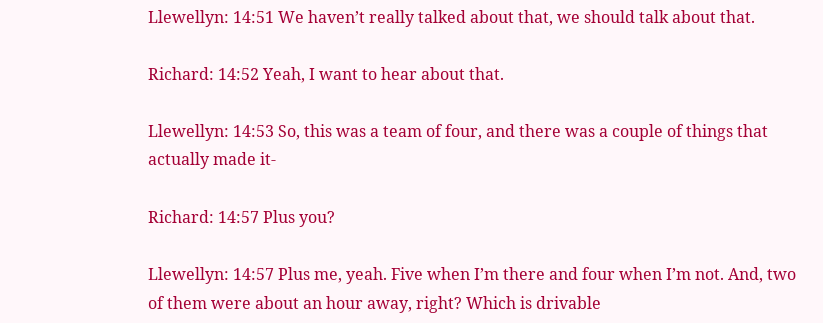Llewellyn: 14:51 We haven’t really talked about that, we should talk about that.

Richard: 14:52 Yeah, I want to hear about that.

Llewellyn: 14:53 So, this was a team of four, and there was a couple of things that actually made it-

Richard: 14:57 Plus you?

Llewellyn: 14:57 Plus me, yeah. Five when I’m there and four when I’m not. And, two of them were about an hour away, right? Which is drivable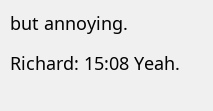but annoying.

Richard: 15:08 Yeah.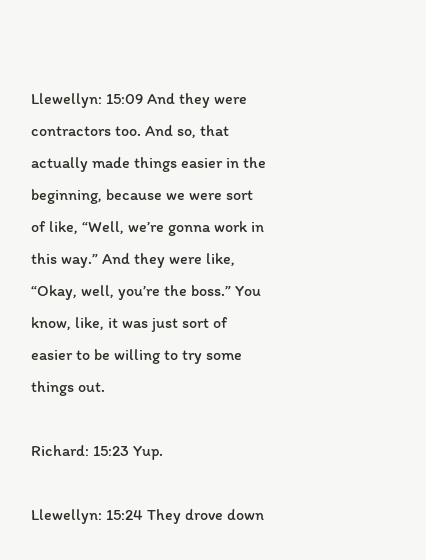Llewellyn: 15:09 And they were contractors too. And so, that actually made things easier in the beginning, because we were sort of like, “Well, we’re gonna work in this way.” And they were like, “Okay, well, you’re the boss.” You know, like, it was just sort of easier to be willing to try some things out.

Richard: 15:23 Yup.

Llewellyn: 15:24 They drove down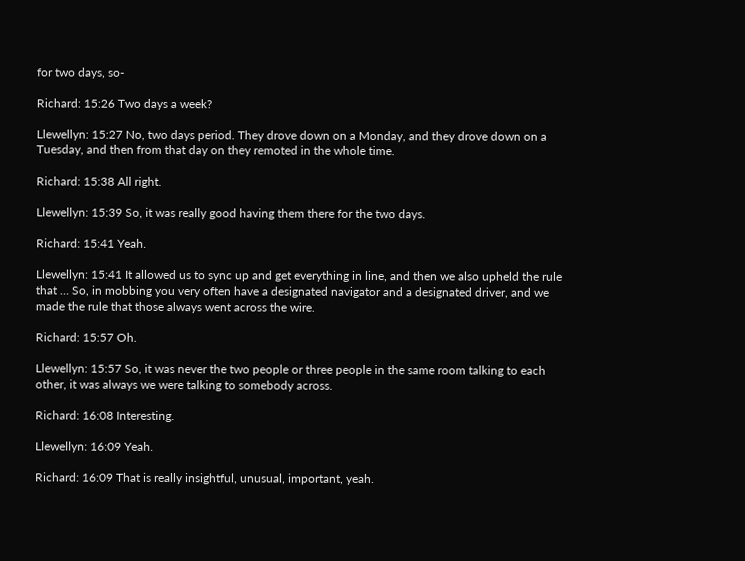for two days, so-

Richard: 15:26 Two days a week?

Llewellyn: 15:27 No, two days period. They drove down on a Monday, and they drove down on a Tuesday, and then from that day on they remoted in the whole time.

Richard: 15:38 All right.

Llewellyn: 15:39 So, it was really good having them there for the two days.

Richard: 15:41 Yeah.

Llewellyn: 15:41 It allowed us to sync up and get everything in line, and then we also upheld the rule that … So, in mobbing you very often have a designated navigator and a designated driver, and we made the rule that those always went across the wire.

Richard: 15:57 Oh.

Llewellyn: 15:57 So, it was never the two people or three people in the same room talking to each other, it was always we were talking to somebody across.

Richard: 16:08 Interesting.

Llewellyn: 16:09 Yeah.

Richard: 16:09 That is really insightful, unusual, important, yeah.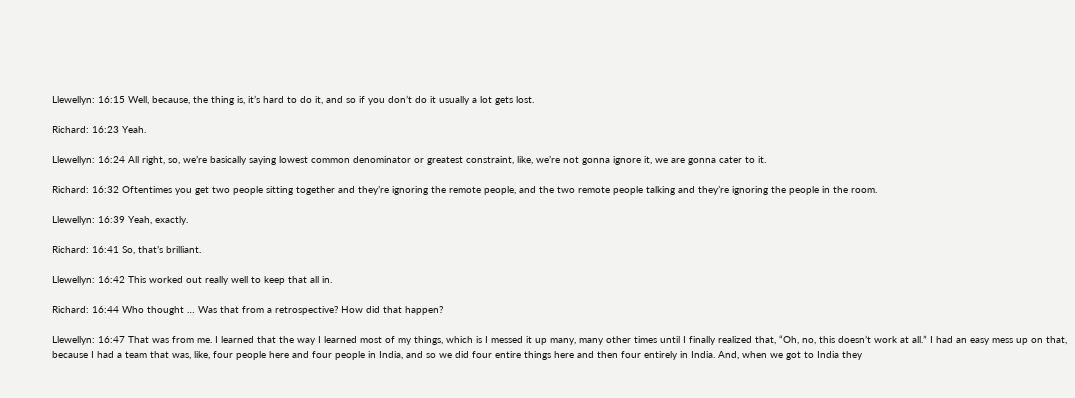Llewellyn: 16:15 Well, because, the thing is, it’s hard to do it, and so if you don’t do it usually a lot gets lost.

Richard: 16:23 Yeah.

Llewellyn: 16:24 All right, so, we’re basically saying lowest common denominator or greatest constraint, like, we’re not gonna ignore it, we are gonna cater to it.

Richard: 16:32 Oftentimes you get two people sitting together and they’re ignoring the remote people, and the two remote people talking and they’re ignoring the people in the room.

Llewellyn: 16:39 Yeah, exactly.

Richard: 16:41 So, that’s brilliant.

Llewellyn: 16:42 This worked out really well to keep that all in.

Richard: 16:44 Who thought … Was that from a retrospective? How did that happen?

Llewellyn: 16:47 That was from me. I learned that the way I learned most of my things, which is I messed it up many, many other times until I finally realized that, “Oh, no, this doesn’t work at all.” I had an easy mess up on that, because I had a team that was, like, four people here and four people in India, and so we did four entire things here and then four entirely in India. And, when we got to India they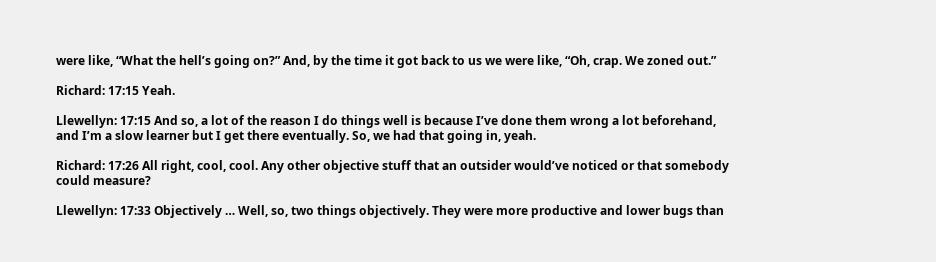were like, “What the hell’s going on?” And, by the time it got back to us we were like, “Oh, crap. We zoned out.”

Richard: 17:15 Yeah.

Llewellyn: 17:15 And so, a lot of the reason I do things well is because I’ve done them wrong a lot beforehand, and I’m a slow learner but I get there eventually. So, we had that going in, yeah.

Richard: 17:26 All right, cool, cool. Any other objective stuff that an outsider would’ve noticed or that somebody could measure?

Llewellyn: 17:33 Objectively … Well, so, two things objectively. They were more productive and lower bugs than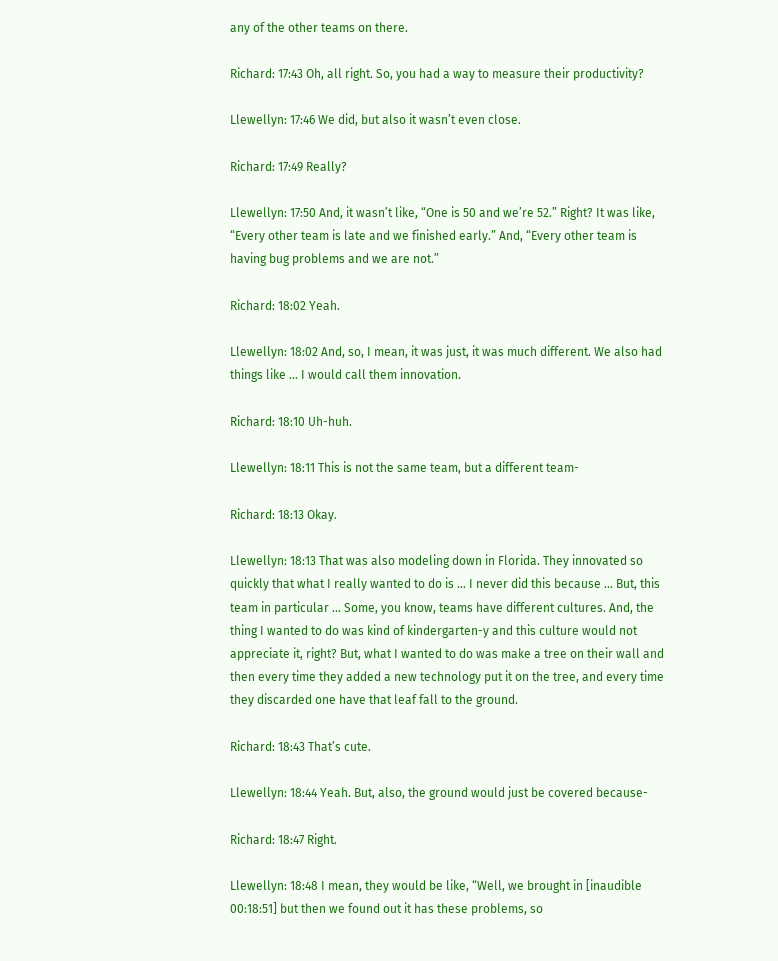any of the other teams on there.

Richard: 17:43 Oh, all right. So, you had a way to measure their productivity?

Llewellyn: 17:46 We did, but also it wasn’t even close.

Richard: 17:49 Really?

Llewellyn: 17:50 And, it wasn’t like, “One is 50 and we’re 52.” Right? It was like, “Every other team is late and we finished early.” And, “Every other team is having bug problems and we are not.”

Richard: 18:02 Yeah.

Llewellyn: 18:02 And, so, I mean, it was just, it was much different. We also had things like … I would call them innovation.

Richard: 18:10 Uh-huh.

Llewellyn: 18:11 This is not the same team, but a different team-

Richard: 18:13 Okay.

Llewellyn: 18:13 That was also modeling down in Florida. They innovated so quickly that what I really wanted to do is … I never did this because … But, this team in particular … Some, you know, teams have different cultures. And, the thing I wanted to do was kind of kindergarten-y and this culture would not appreciate it, right? But, what I wanted to do was make a tree on their wall and then every time they added a new technology put it on the tree, and every time they discarded one have that leaf fall to the ground.

Richard: 18:43 That’s cute.

Llewellyn: 18:44 Yeah. But, also, the ground would just be covered because-

Richard: 18:47 Right.

Llewellyn: 18:48 I mean, they would be like, “Well, we brought in [inaudible 00:18:51] but then we found out it has these problems, so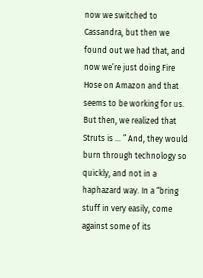now we switched to Cassandra, but then we found out we had that, and now we’re just doing Fire Hose on Amazon and that seems to be working for us. But then, we realized that Struts is … ” And, they would burn through technology so quickly, and not in a haphazard way. In a “bring stuff in very easily, come against some of its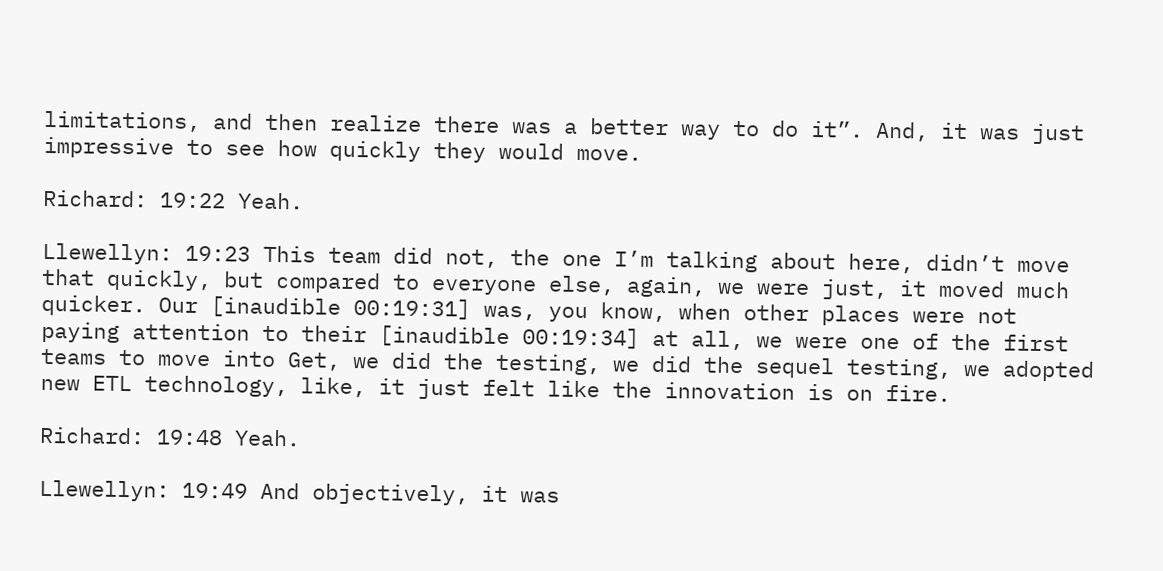limitations, and then realize there was a better way to do it”. And, it was just impressive to see how quickly they would move.

Richard: 19:22 Yeah.

Llewellyn: 19:23 This team did not, the one I’m talking about here, didn’t move that quickly, but compared to everyone else, again, we were just, it moved much quicker. Our [inaudible 00:19:31] was, you know, when other places were not paying attention to their [inaudible 00:19:34] at all, we were one of the first teams to move into Get, we did the testing, we did the sequel testing, we adopted new ETL technology, like, it just felt like the innovation is on fire.

Richard: 19:48 Yeah.

Llewellyn: 19:49 And objectively, it was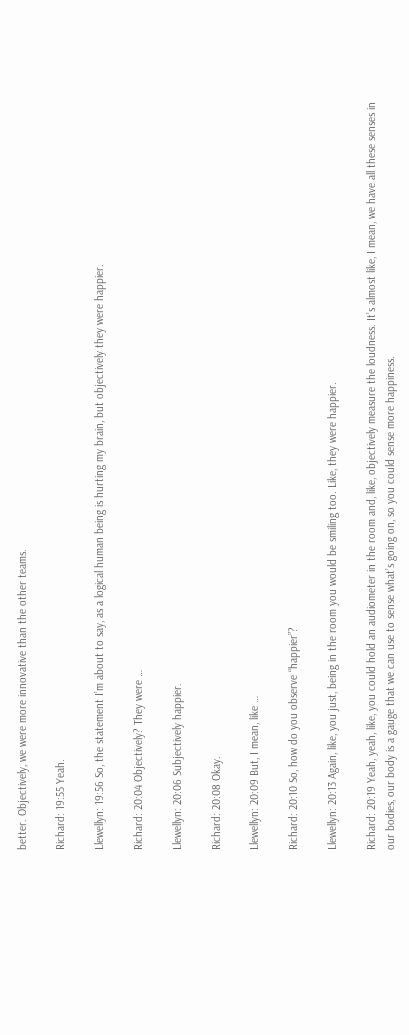better. Objectively, we were more innovative than the other teams.

Richard: 19:55 Yeah.

Llewellyn: 19:56 So, the statement I’m about to say, as a logical human being is hurting my brain, but objectively they were happier.

Richard: 20:04 Objectively? They were …

Llewellyn: 20:06 Subjectively happier.

Richard: 20:08 Okay.

Llewellyn: 20:09 But, I mean, like …

Richard: 20:10 So, how do you observe “happier”?

Llewellyn: 20:13 Again, like, you just, being in the room you would be smiling too. Like, they were happier.

Richard: 20:19 Yeah, yeah, like, you could hold an audiometer in the room and, like, objectively measure the loudness. It’s almost like, I mean, we have all these senses in our bodies, our body is a gauge that we can use to sense what’s going on, so you could sense more happiness.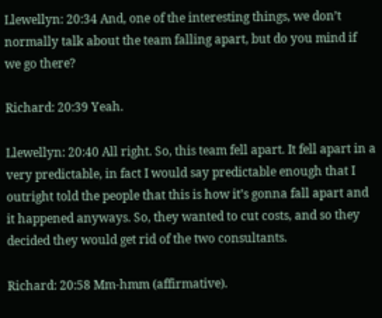Llewellyn: 20:34 And, one of the interesting things, we don’t normally talk about the team falling apart, but do you mind if we go there?

Richard: 20:39 Yeah.

Llewellyn: 20:40 All right. So, this team fell apart. It fell apart in a very predictable, in fact I would say predictable enough that I outright told the people that this is how it’s gonna fall apart and it happened anyways. So, they wanted to cut costs, and so they decided they would get rid of the two consultants.

Richard: 20:58 Mm-hmm (affirmative).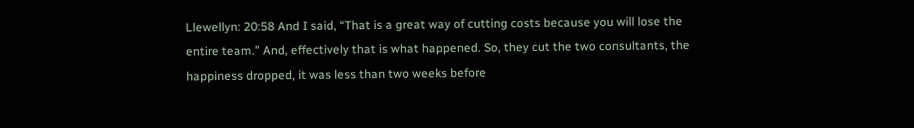Llewellyn: 20:58 And I said, “That is a great way of cutting costs because you will lose the entire team.” And, effectively that is what happened. So, they cut the two consultants, the happiness dropped, it was less than two weeks before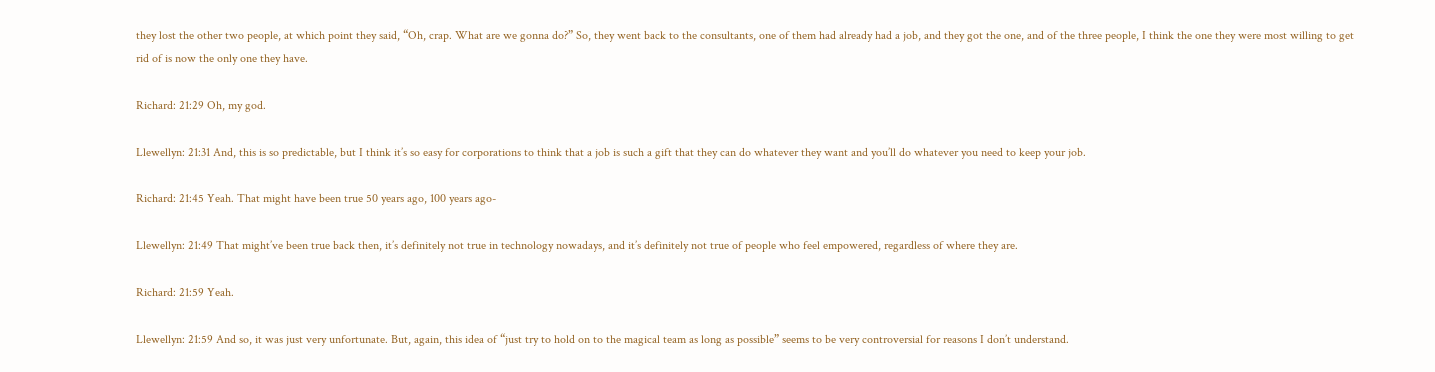they lost the other two people, at which point they said, “Oh, crap. What are we gonna do?” So, they went back to the consultants, one of them had already had a job, and they got the one, and of the three people, I think the one they were most willing to get rid of is now the only one they have.

Richard: 21:29 Oh, my god.

Llewellyn: 21:31 And, this is so predictable, but I think it’s so easy for corporations to think that a job is such a gift that they can do whatever they want and you’ll do whatever you need to keep your job.

Richard: 21:45 Yeah. That might have been true 50 years ago, 100 years ago-

Llewellyn: 21:49 That might’ve been true back then, it’s definitely not true in technology nowadays, and it’s definitely not true of people who feel empowered, regardless of where they are.

Richard: 21:59 Yeah.

Llewellyn: 21:59 And so, it was just very unfortunate. But, again, this idea of “just try to hold on to the magical team as long as possible” seems to be very controversial for reasons I don’t understand.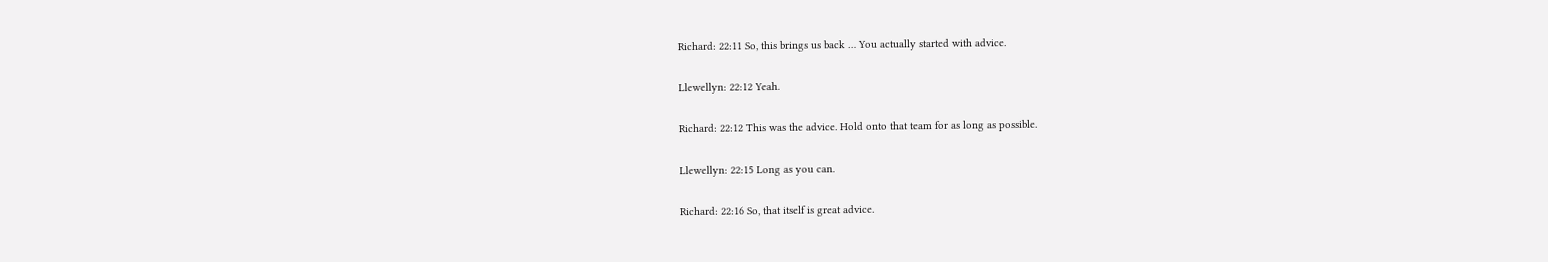Richard: 22:11 So, this brings us back … You actually started with advice.

Llewellyn: 22:12 Yeah.

Richard: 22:12 This was the advice. Hold onto that team for as long as possible.

Llewellyn: 22:15 Long as you can.

Richard: 22:16 So, that itself is great advice.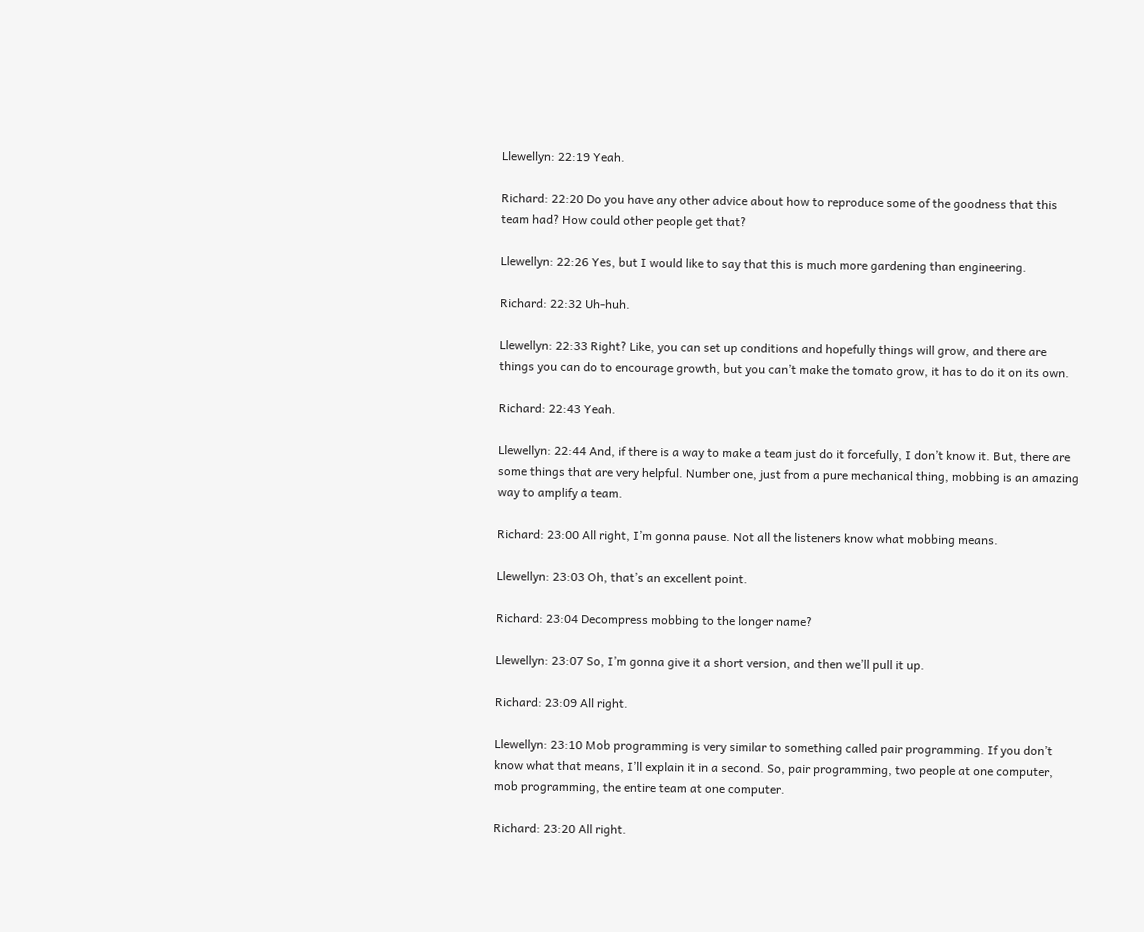Llewellyn: 22:19 Yeah.

Richard: 22:20 Do you have any other advice about how to reproduce some of the goodness that this team had? How could other people get that?

Llewellyn: 22:26 Yes, but I would like to say that this is much more gardening than engineering.

Richard: 22:32 Uh-huh.

Llewellyn: 22:33 Right? Like, you can set up conditions and hopefully things will grow, and there are things you can do to encourage growth, but you can’t make the tomato grow, it has to do it on its own.

Richard: 22:43 Yeah.

Llewellyn: 22:44 And, if there is a way to make a team just do it forcefully, I don’t know it. But, there are some things that are very helpful. Number one, just from a pure mechanical thing, mobbing is an amazing way to amplify a team.

Richard: 23:00 All right, I’m gonna pause. Not all the listeners know what mobbing means.

Llewellyn: 23:03 Oh, that’s an excellent point.

Richard: 23:04 Decompress mobbing to the longer name?

Llewellyn: 23:07 So, I’m gonna give it a short version, and then we’ll pull it up.

Richard: 23:09 All right.

Llewellyn: 23:10 Mob programming is very similar to something called pair programming. If you don’t know what that means, I’ll explain it in a second. So, pair programming, two people at one computer, mob programming, the entire team at one computer.

Richard: 23:20 All right.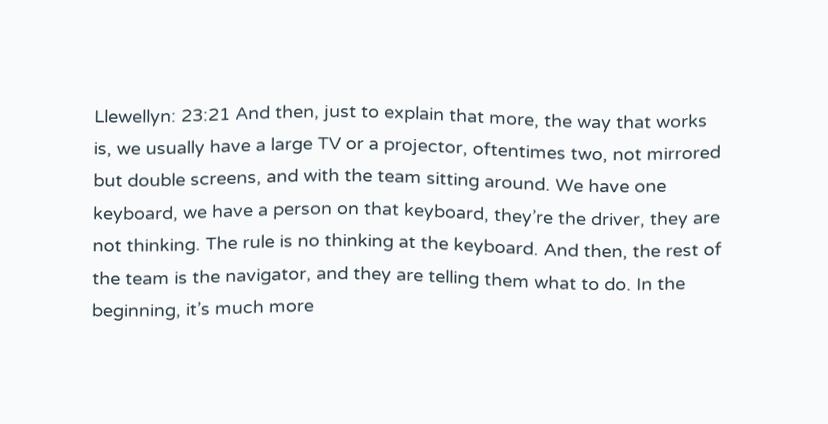Llewellyn: 23:21 And then, just to explain that more, the way that works is, we usually have a large TV or a projector, oftentimes two, not mirrored but double screens, and with the team sitting around. We have one keyboard, we have a person on that keyboard, they’re the driver, they are not thinking. The rule is no thinking at the keyboard. And then, the rest of the team is the navigator, and they are telling them what to do. In the beginning, it’s much more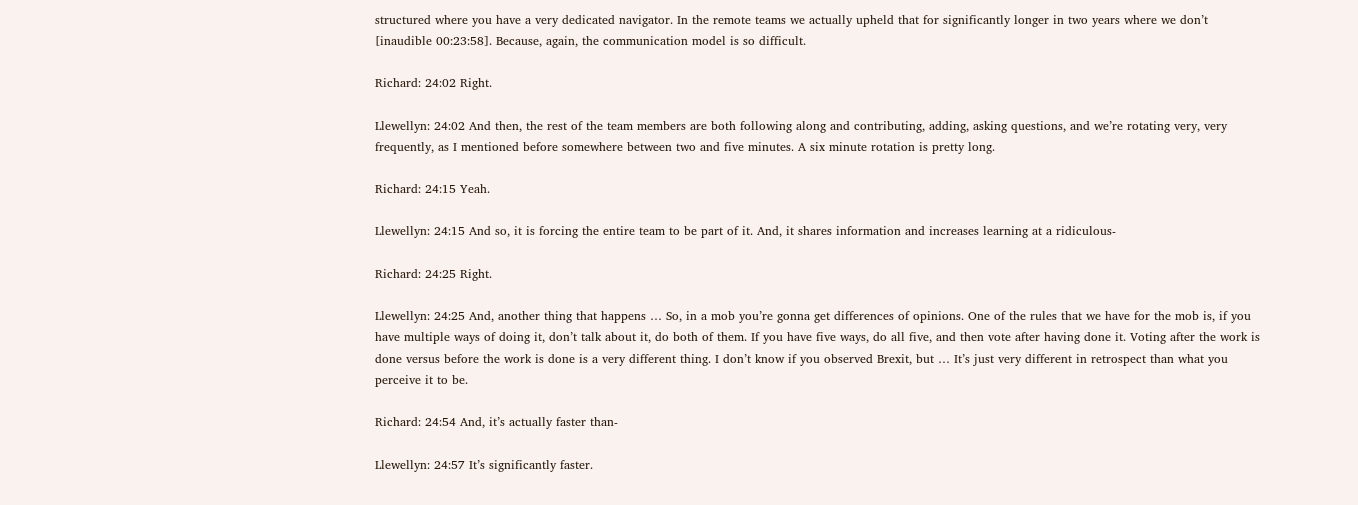structured where you have a very dedicated navigator. In the remote teams we actually upheld that for significantly longer in two years where we don’t [inaudible 00:23:58]. Because, again, the communication model is so difficult.

Richard: 24:02 Right.

Llewellyn: 24:02 And then, the rest of the team members are both following along and contributing, adding, asking questions, and we’re rotating very, very frequently, as I mentioned before somewhere between two and five minutes. A six minute rotation is pretty long.

Richard: 24:15 Yeah.

Llewellyn: 24:15 And so, it is forcing the entire team to be part of it. And, it shares information and increases learning at a ridiculous-

Richard: 24:25 Right.

Llewellyn: 24:25 And, another thing that happens … So, in a mob you’re gonna get differences of opinions. One of the rules that we have for the mob is, if you have multiple ways of doing it, don’t talk about it, do both of them. If you have five ways, do all five, and then vote after having done it. Voting after the work is done versus before the work is done is a very different thing. I don’t know if you observed Brexit, but … It’s just very different in retrospect than what you perceive it to be.

Richard: 24:54 And, it’s actually faster than-

Llewellyn: 24:57 It’s significantly faster.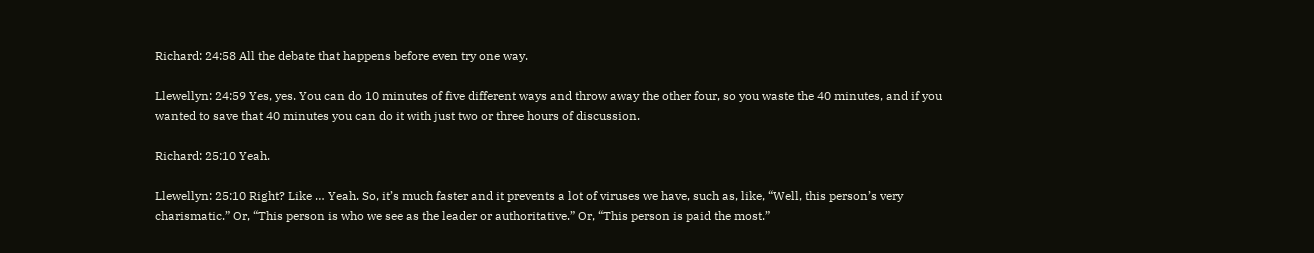Richard: 24:58 All the debate that happens before even try one way.

Llewellyn: 24:59 Yes, yes. You can do 10 minutes of five different ways and throw away the other four, so you waste the 40 minutes, and if you wanted to save that 40 minutes you can do it with just two or three hours of discussion.

Richard: 25:10 Yeah.

Llewellyn: 25:10 Right? Like … Yeah. So, it’s much faster and it prevents a lot of viruses we have, such as, like, “Well, this person’s very charismatic.” Or, “This person is who we see as the leader or authoritative.” Or, “This person is paid the most.”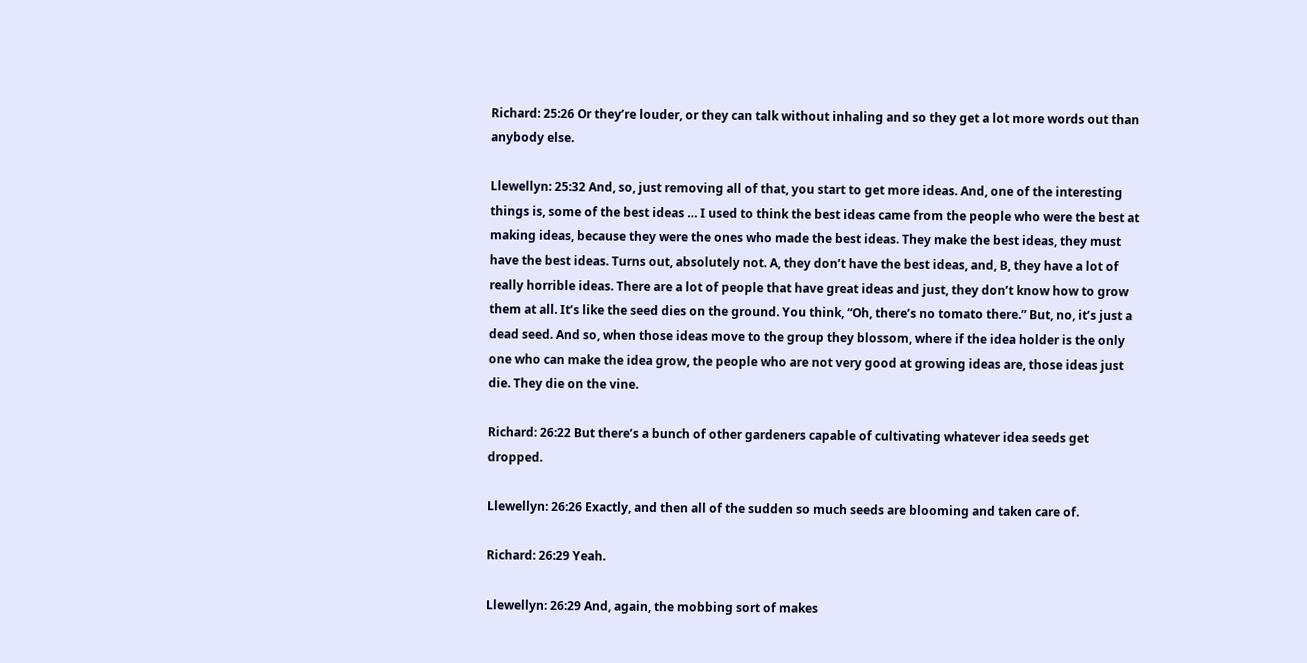Richard: 25:26 Or they’re louder, or they can talk without inhaling and so they get a lot more words out than anybody else.

Llewellyn: 25:32 And, so, just removing all of that, you start to get more ideas. And, one of the interesting things is, some of the best ideas … I used to think the best ideas came from the people who were the best at making ideas, because they were the ones who made the best ideas. They make the best ideas, they must have the best ideas. Turns out, absolutely not. A, they don’t have the best ideas, and, B, they have a lot of really horrible ideas. There are a lot of people that have great ideas and just, they don’t know how to grow them at all. It’s like the seed dies on the ground. You think, “Oh, there’s no tomato there.” But, no, it’s just a dead seed. And so, when those ideas move to the group they blossom, where if the idea holder is the only one who can make the idea grow, the people who are not very good at growing ideas are, those ideas just die. They die on the vine.

Richard: 26:22 But there’s a bunch of other gardeners capable of cultivating whatever idea seeds get dropped.

Llewellyn: 26:26 Exactly, and then all of the sudden so much seeds are blooming and taken care of.

Richard: 26:29 Yeah.

Llewellyn: 26:29 And, again, the mobbing sort of makes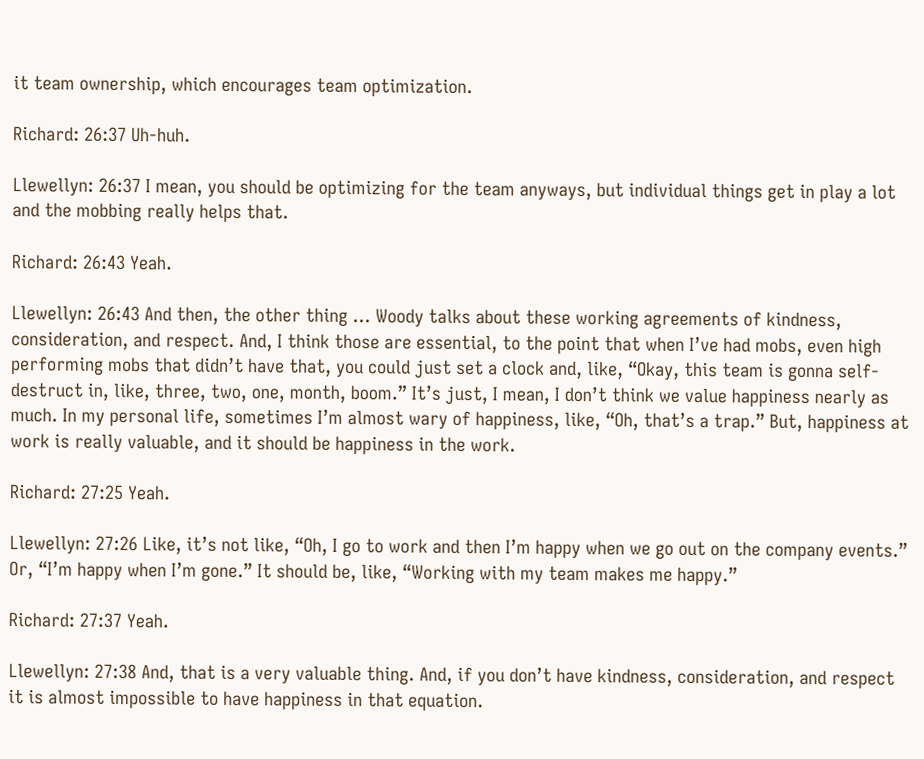it team ownership, which encourages team optimization.

Richard: 26:37 Uh-huh.

Llewellyn: 26:37 I mean, you should be optimizing for the team anyways, but individual things get in play a lot and the mobbing really helps that.

Richard: 26:43 Yeah.

Llewellyn: 26:43 And then, the other thing … Woody talks about these working agreements of kindness, consideration, and respect. And, I think those are essential, to the point that when I’ve had mobs, even high performing mobs that didn’t have that, you could just set a clock and, like, “Okay, this team is gonna self-destruct in, like, three, two, one, month, boom.” It’s just, I mean, I don’t think we value happiness nearly as much. In my personal life, sometimes I’m almost wary of happiness, like, “Oh, that’s a trap.” But, happiness at work is really valuable, and it should be happiness in the work.

Richard: 27:25 Yeah.

Llewellyn: 27:26 Like, it’s not like, “Oh, I go to work and then I’m happy when we go out on the company events.” Or, “I’m happy when I’m gone.” It should be, like, “Working with my team makes me happy.”

Richard: 27:37 Yeah.

Llewellyn: 27:38 And, that is a very valuable thing. And, if you don’t have kindness, consideration, and respect it is almost impossible to have happiness in that equation.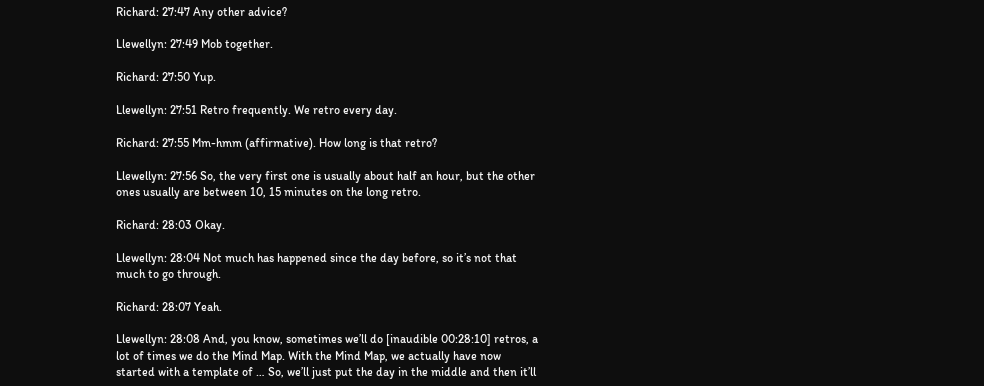Richard: 27:47 Any other advice?

Llewellyn: 27:49 Mob together.

Richard: 27:50 Yup.

Llewellyn: 27:51 Retro frequently. We retro every day.

Richard: 27:55 Mm-hmm (affirmative). How long is that retro?

Llewellyn: 27:56 So, the very first one is usually about half an hour, but the other ones usually are between 10, 15 minutes on the long retro.

Richard: 28:03 Okay.

Llewellyn: 28:04 Not much has happened since the day before, so it’s not that much to go through.

Richard: 28:07 Yeah.

Llewellyn: 28:08 And, you know, sometimes we’ll do [inaudible 00:28:10] retros, a lot of times we do the Mind Map. With the Mind Map, we actually have now started with a template of … So, we’ll just put the day in the middle and then it’ll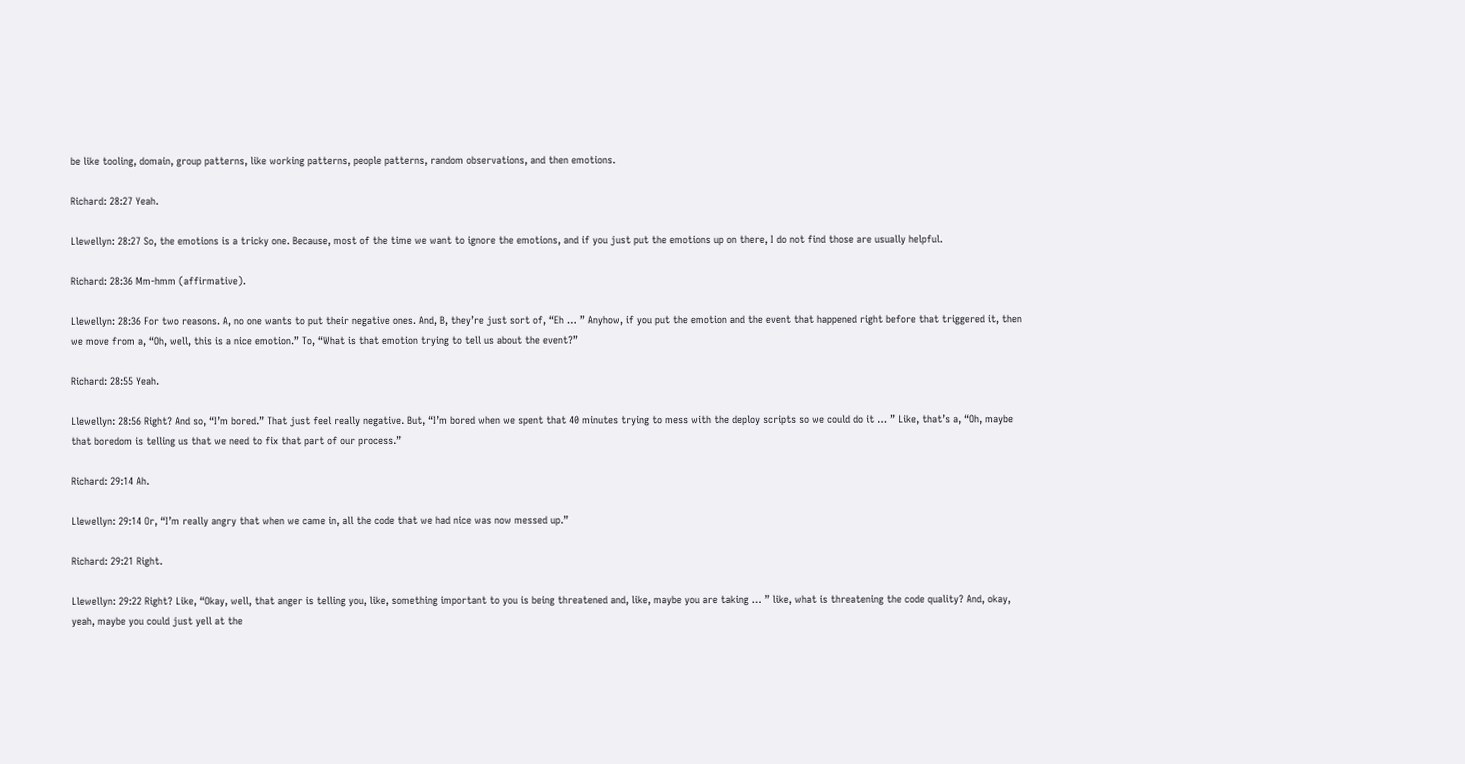be like tooling, domain, group patterns, like working patterns, people patterns, random observations, and then emotions.

Richard: 28:27 Yeah.

Llewellyn: 28:27 So, the emotions is a tricky one. Because, most of the time we want to ignore the emotions, and if you just put the emotions up on there, I do not find those are usually helpful.

Richard: 28:36 Mm-hmm (affirmative).

Llewellyn: 28:36 For two reasons. A, no one wants to put their negative ones. And, B, they’re just sort of, “Eh … ” Anyhow, if you put the emotion and the event that happened right before that triggered it, then we move from a, “Oh, well, this is a nice emotion.” To, “What is that emotion trying to tell us about the event?”

Richard: 28:55 Yeah.

Llewellyn: 28:56 Right? And so, “I’m bored.” That just feel really negative. But, “I’m bored when we spent that 40 minutes trying to mess with the deploy scripts so we could do it … ” Like, that’s a, “Oh, maybe that boredom is telling us that we need to fix that part of our process.”

Richard: 29:14 Ah.

Llewellyn: 29:14 Or, “I’m really angry that when we came in, all the code that we had nice was now messed up.”

Richard: 29:21 Right.

Llewellyn: 29:22 Right? Like, “Okay, well, that anger is telling you, like, something important to you is being threatened and, like, maybe you are taking … ” like, what is threatening the code quality? And, okay, yeah, maybe you could just yell at the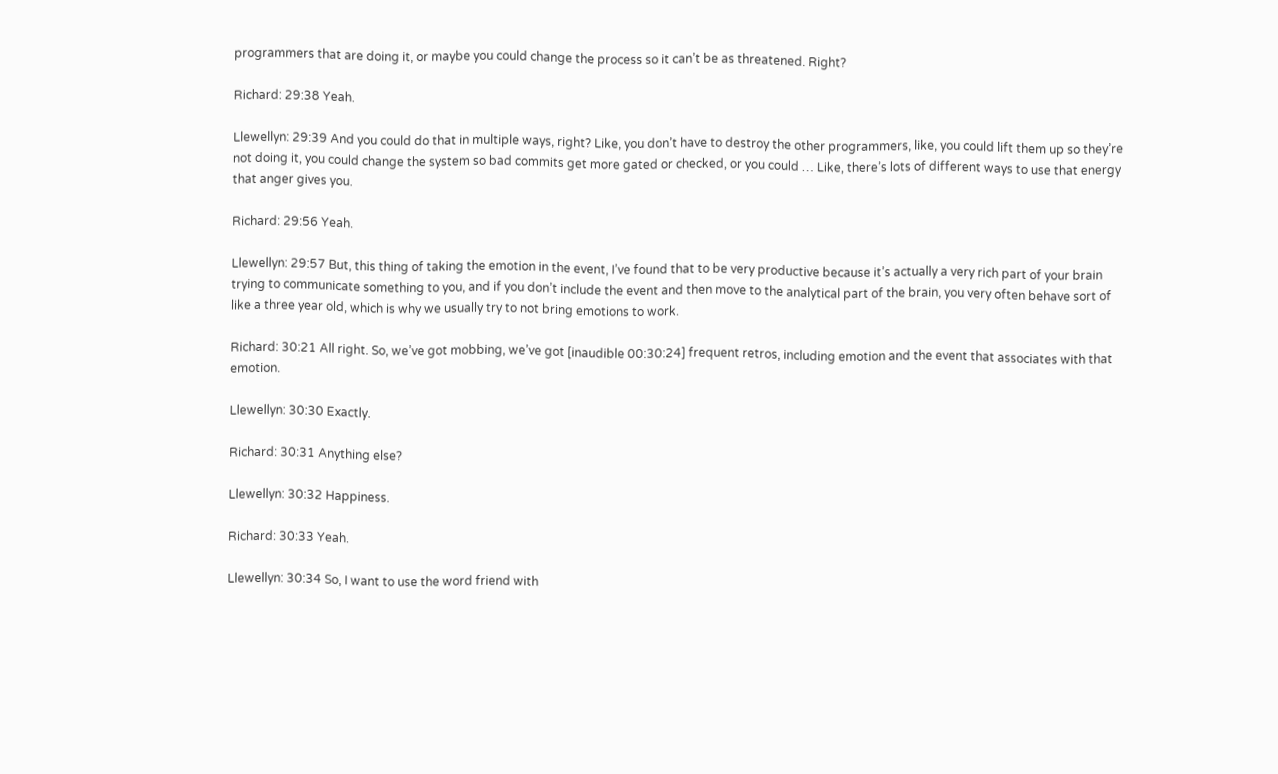programmers that are doing it, or maybe you could change the process so it can’t be as threatened. Right?

Richard: 29:38 Yeah.

Llewellyn: 29:39 And you could do that in multiple ways, right? Like, you don’t have to destroy the other programmers, like, you could lift them up so they’re not doing it, you could change the system so bad commits get more gated or checked, or you could … Like, there’s lots of different ways to use that energy that anger gives you.

Richard: 29:56 Yeah.

Llewellyn: 29:57 But, this thing of taking the emotion in the event, I’ve found that to be very productive because it’s actually a very rich part of your brain trying to communicate something to you, and if you don’t include the event and then move to the analytical part of the brain, you very often behave sort of like a three year old, which is why we usually try to not bring emotions to work.

Richard: 30:21 All right. So, we’ve got mobbing, we’ve got [inaudible 00:30:24] frequent retros, including emotion and the event that associates with that emotion.

Llewellyn: 30:30 Exactly.

Richard: 30:31 Anything else?

Llewellyn: 30:32 Happiness.

Richard: 30:33 Yeah.

Llewellyn: 30:34 So, I want to use the word friend with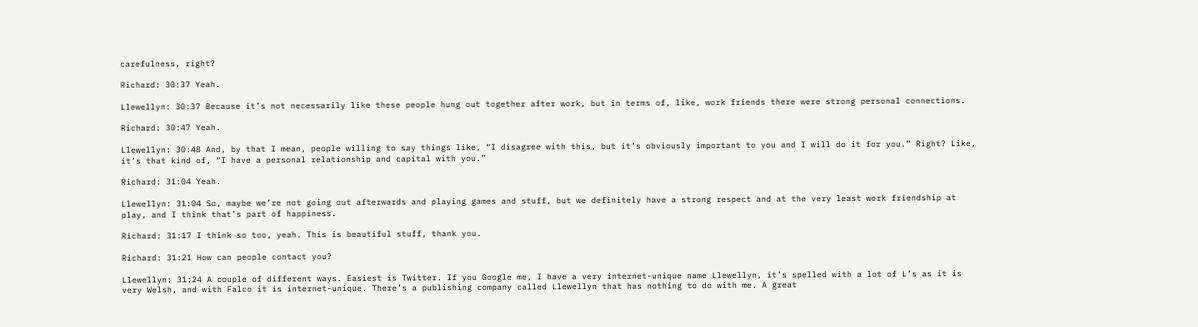carefulness, right?

Richard: 30:37 Yeah.

Llewellyn: 30:37 Because it’s not necessarily like these people hung out together after work, but in terms of, like, work friends there were strong personal connections.

Richard: 30:47 Yeah.

Llewellyn: 30:48 And, by that I mean, people willing to say things like, “I disagree with this, but it’s obviously important to you and I will do it for you.” Right? Like, it’s that kind of, “I have a personal relationship and capital with you.”

Richard: 31:04 Yeah.

Llewellyn: 31:04 So, maybe we’re not going out afterwards and playing games and stuff, but we definitely have a strong respect and at the very least work friendship at play, and I think that’s part of happiness.

Richard: 31:17 I think so too, yeah. This is beautiful stuff, thank you.

Richard: 31:21 How can people contact you?

Llewellyn: 31:24 A couple of different ways. Easiest is Twitter. If you Google me, I have a very internet-unique name Llewellyn, it’s spelled with a lot of L’s as it is very Welsh, and with Falco it is internet-unique. There’s a publishing company called Llewellyn that has nothing to do with me. A great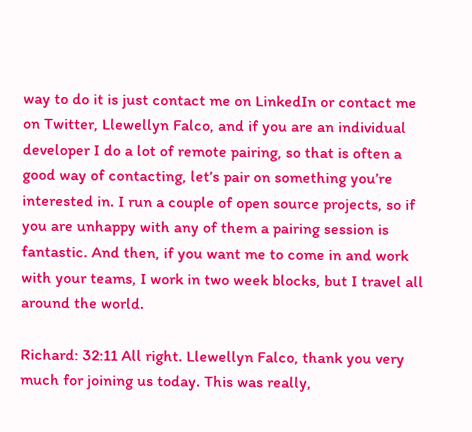way to do it is just contact me on LinkedIn or contact me on Twitter, Llewellyn Falco, and if you are an individual developer I do a lot of remote pairing, so that is often a good way of contacting, let’s pair on something you’re interested in. I run a couple of open source projects, so if you are unhappy with any of them a pairing session is fantastic. And then, if you want me to come in and work with your teams, I work in two week blocks, but I travel all around the world.

Richard: 32:11 All right. Llewellyn Falco, thank you very much for joining us today. This was really,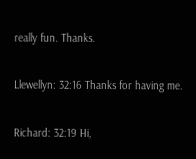really fun. Thanks.

Llewellyn: 32:16 Thanks for having me.

Richard: 32:19 Hi,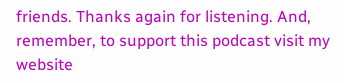friends. Thanks again for listening. And, remember, to support this podcast visit my website